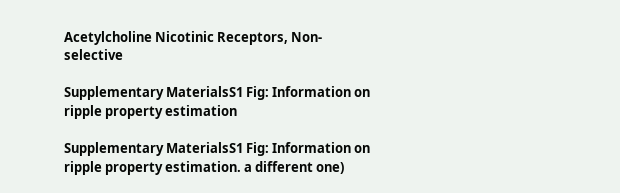Acetylcholine Nicotinic Receptors, Non-selective

Supplementary MaterialsS1 Fig: Information on ripple property estimation

Supplementary MaterialsS1 Fig: Information on ripple property estimation. a different one)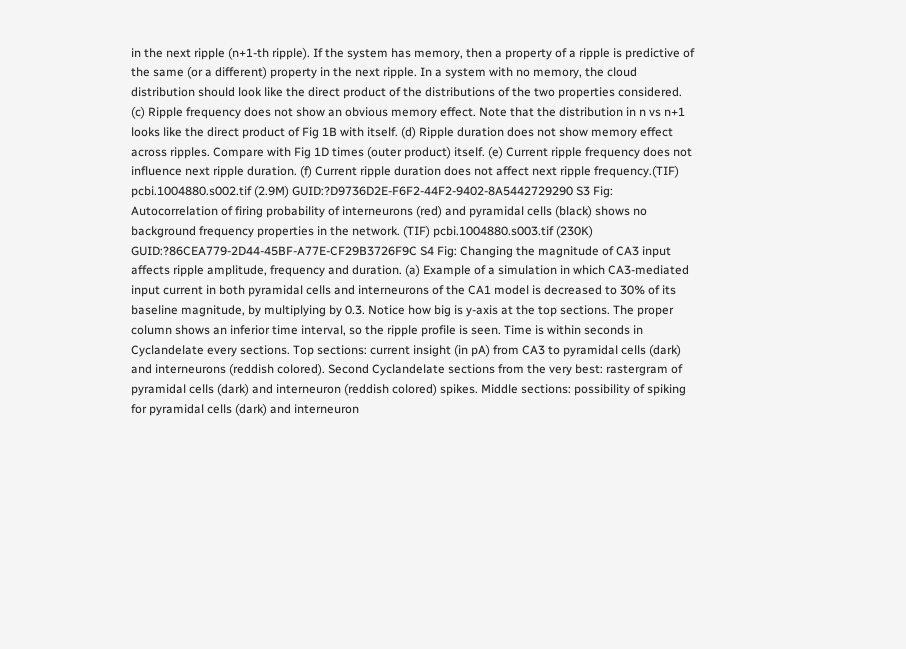in the next ripple (n+1-th ripple). If the system has memory, then a property of a ripple is predictive of the same (or a different) property in the next ripple. In a system with no memory, the cloud distribution should look like the direct product of the distributions of the two properties considered. (c) Ripple frequency does not show an obvious memory effect. Note that the distribution in n vs n+1 looks like the direct product of Fig 1B with itself. (d) Ripple duration does not show memory effect across ripples. Compare with Fig 1D times (outer product) itself. (e) Current ripple frequency does not influence next ripple duration. (f) Current ripple duration does not affect next ripple frequency.(TIF) pcbi.1004880.s002.tif (2.9M) GUID:?D9736D2E-F6F2-44F2-9402-8A5442729290 S3 Fig: Autocorrelation of firing probability of interneurons (red) and pyramidal cells (black) shows no background frequency properties in the network. (TIF) pcbi.1004880.s003.tif (230K) GUID:?86CEA779-2D44-45BF-A77E-CF29B3726F9C S4 Fig: Changing the magnitude of CA3 input affects ripple amplitude, frequency and duration. (a) Example of a simulation in which CA3-mediated input current in both pyramidal cells and interneurons of the CA1 model is decreased to 30% of its baseline magnitude, by multiplying by 0.3. Notice how big is y-axis at the top sections. The proper column shows an inferior time interval, so the ripple profile is seen. Time is within seconds in Cyclandelate every sections. Top sections: current insight (in pA) from CA3 to pyramidal cells (dark) and interneurons (reddish colored). Second Cyclandelate sections from the very best: rastergram of pyramidal cells (dark) and interneuron (reddish colored) spikes. Middle sections: possibility of spiking for pyramidal cells (dark) and interneuron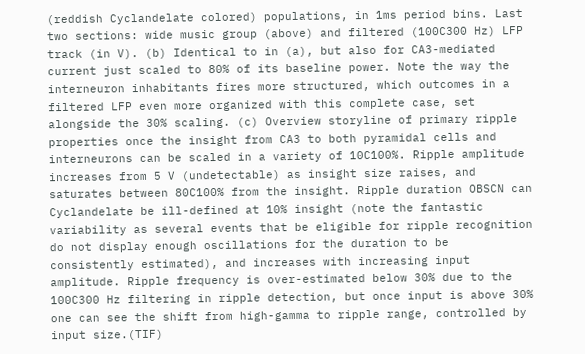(reddish Cyclandelate colored) populations, in 1ms period bins. Last two sections: wide music group (above) and filtered (100C300 Hz) LFP track (in V). (b) Identical to in (a), but also for CA3-mediated current just scaled to 80% of its baseline power. Note the way the interneuron inhabitants fires more structured, which outcomes in a filtered LFP even more organized with this complete case, set alongside the 30% scaling. (c) Overview storyline of primary ripple properties once the insight from CA3 to both pyramidal cells and interneurons can be scaled in a variety of 10C100%. Ripple amplitude increases from 5 V (undetectable) as insight size raises, and saturates between 80C100% from the insight. Ripple duration OBSCN can Cyclandelate be ill-defined at 10% insight (note the fantastic variability as several events that be eligible for ripple recognition do not display enough oscillations for the duration to be consistently estimated), and increases with increasing input amplitude. Ripple frequency is over-estimated below 30% due to the 100C300 Hz filtering in ripple detection, but once input is above 30% one can see the shift from high-gamma to ripple range, controlled by input size.(TIF)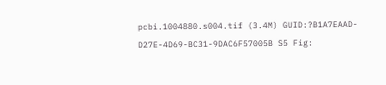pcbi.1004880.s004.tif (3.4M) GUID:?B1A7EAAD-D27E-4D69-BC31-9DAC6F57005B S5 Fig: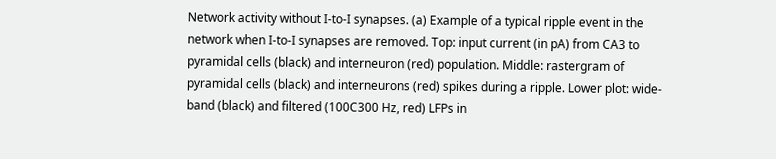Network activity without I-to-I synapses. (a) Example of a typical ripple event in the network when I-to-I synapses are removed. Top: input current (in pA) from CA3 to pyramidal cells (black) and interneuron (red) population. Middle: rastergram of pyramidal cells (black) and interneurons (red) spikes during a ripple. Lower plot: wide-band (black) and filtered (100C300 Hz, red) LFPs in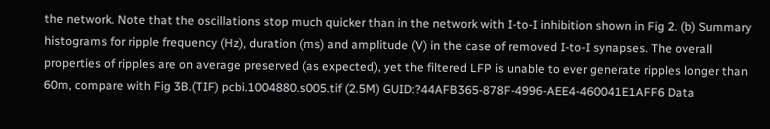the network. Note that the oscillations stop much quicker than in the network with I-to-I inhibition shown in Fig 2. (b) Summary histograms for ripple frequency (Hz), duration (ms) and amplitude (V) in the case of removed I-to-I synapses. The overall properties of ripples are on average preserved (as expected), yet the filtered LFP is unable to ever generate ripples longer than 60m, compare with Fig 3B.(TIF) pcbi.1004880.s005.tif (2.5M) GUID:?44AFB365-878F-4996-AEE4-460041E1AFF6 Data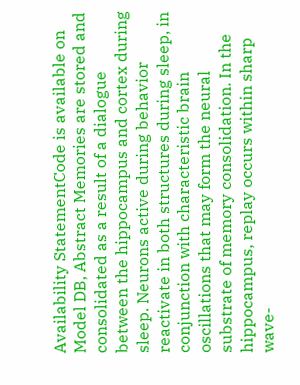Availability StatementCode is available on Model DB, Abstract Memories are stored and consolidated as a result of a dialogue between the hippocampus and cortex during sleep. Neurons active during behavior reactivate in both structures during sleep, in conjunction with characteristic brain oscillations that may form the neural substrate of memory consolidation. In the hippocampus, replay occurs within sharp wave-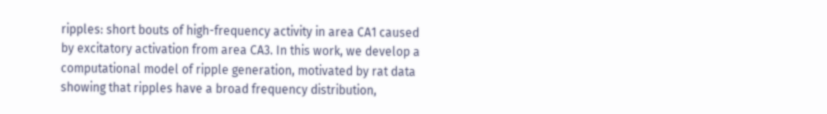ripples: short bouts of high-frequency activity in area CA1 caused by excitatory activation from area CA3. In this work, we develop a computational model of ripple generation, motivated by rat data showing that ripples have a broad frequency distribution,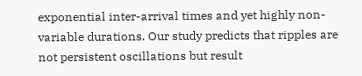exponential inter-arrival times and yet highly non-variable durations. Our study predicts that ripples are not persistent oscillations but result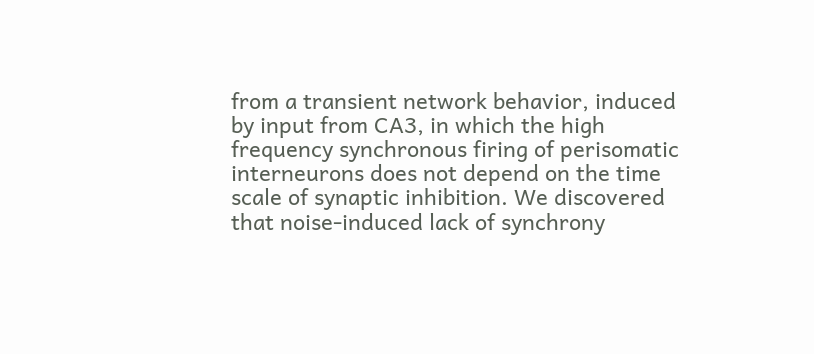from a transient network behavior, induced by input from CA3, in which the high frequency synchronous firing of perisomatic interneurons does not depend on the time scale of synaptic inhibition. We discovered that noise-induced lack of synchrony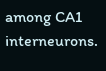among CA1 interneurons.